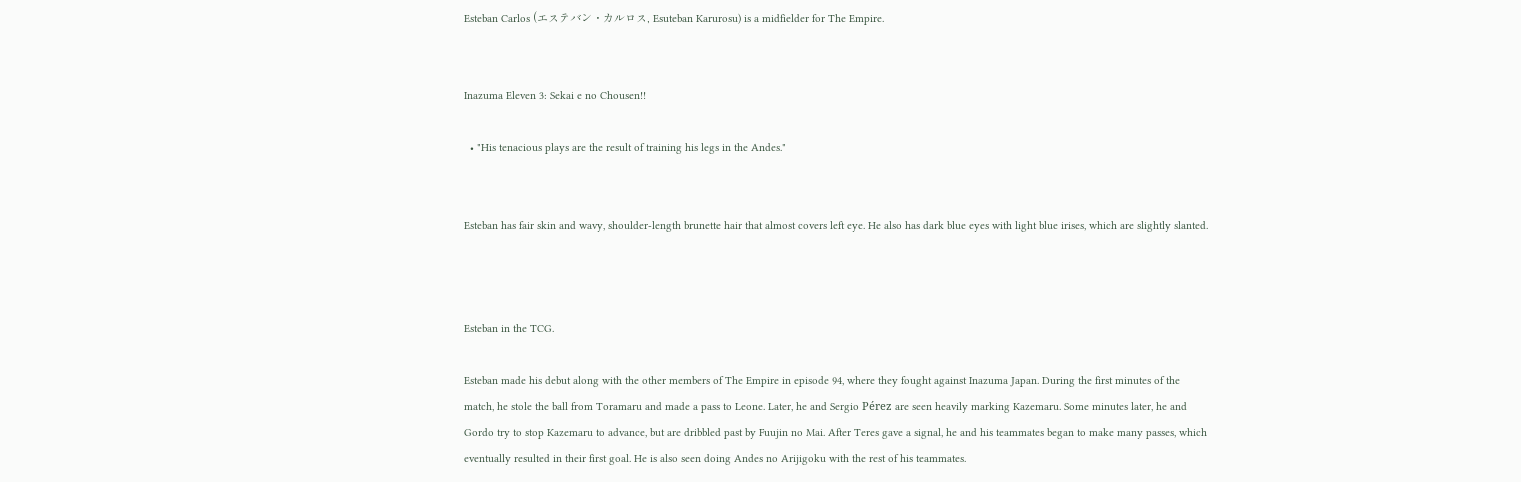Esteban Carlos (エステバン・カルロス, Esuteban Karurosu) is a midfielder for The Empire.


Inazuma Eleven 3: Sekai e no Chousen!!

  • "His tenacious plays are the result of training his legs in the Andes."


Esteban has fair skin and wavy, shoulder-length brunette hair that almost covers left eye. He also has dark blue eyes with light blue irises, which are slightly slanted.



Esteban in the TCG.

Esteban made his debut along with the other members of The Empire in episode 94, where they fought against Inazuma Japan. During the first minutes of the match, he stole the ball from Toramaru and made a pass to Leone. Later, he and Sergio Pérez are seen heavily marking Kazemaru. Some minutes later, he and Gordo try to stop Kazemaru to advance, but are dribbled past by Fuujin no Mai. After Teres gave a signal, he and his teammates began to make many passes, which eventually resulted in their first goal. He is also seen doing Andes no Arijigoku with the rest of his teammates.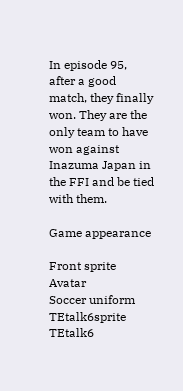In episode 95, after a good match, they finally won. They are the only team to have won against Inazuma Japan in the FFI and be tied with them.

Game appearance

Front sprite Avatar
Soccer uniform TEtalk6sprite TEtalk6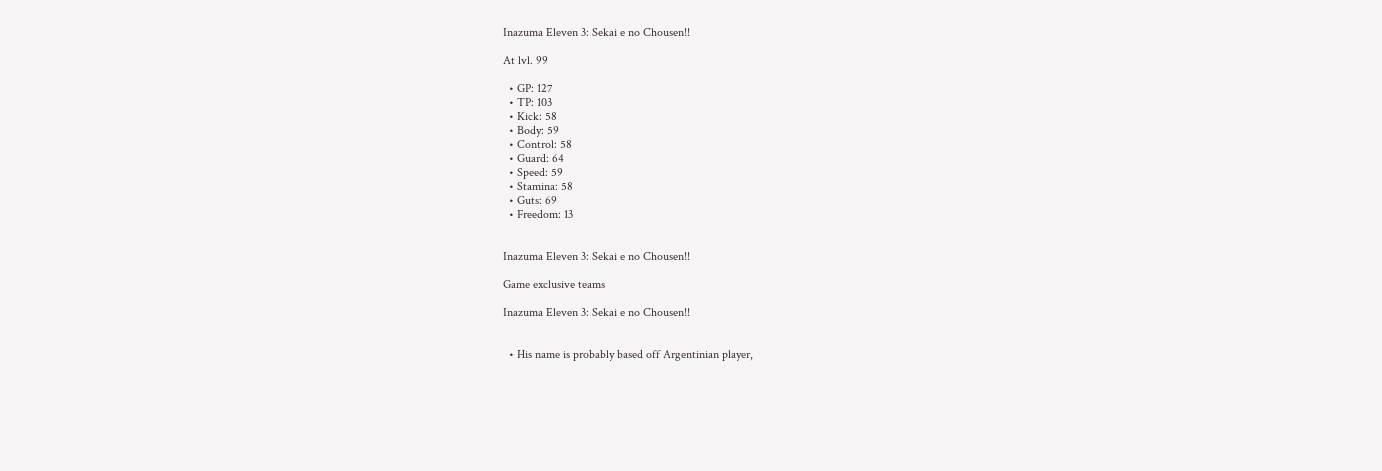Inazuma Eleven 3: Sekai e no Chousen!!

At lvl. 99

  • GP: 127
  • TP: 103
  • Kick: 58
  • Body: 59
  • Control: 58
  • Guard: 64
  • Speed: 59
  • Stamina: 58
  • Guts: 69
  • Freedom: 13


Inazuma Eleven 3: Sekai e no Chousen!!

Game exclusive teams

Inazuma Eleven 3: Sekai e no Chousen!!


  • His name is probably based off Argentinian player,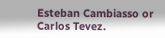Esteban Cambiasso or Carlos Tevez.